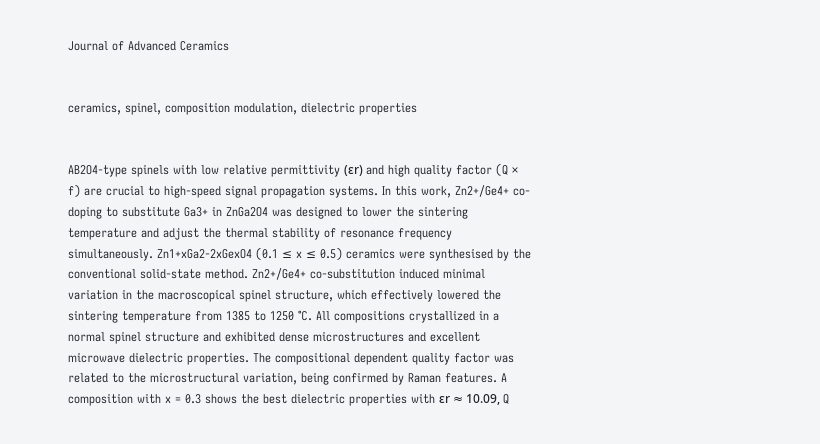Journal of Advanced Ceramics


ceramics, spinel, composition modulation, dielectric properties


AB2O4-type spinels with low relative permittivity (εr) and high quality factor (Q × f) are crucial to high-speed signal propagation systems. In this work, Zn2+/Ge4+ co-doping to substitute Ga3+ in ZnGa2O4 was designed to lower the sintering temperature and adjust the thermal stability of resonance frequency simultaneously. Zn1+xGa2-2xGexO4 (0.1 ≤ x ≤ 0.5) ceramics were synthesised by the conventional solid-state method. Zn2+/Ge4+ co-substitution induced minimal variation in the macroscopical spinel structure, which effectively lowered the sintering temperature from 1385 to 1250 ℃. All compositions crystallized in a normal spinel structure and exhibited dense microstructures and excellent microwave dielectric properties. The compositional dependent quality factor was related to the microstructural variation, being confirmed by Raman features. A composition with x = 0.3 shows the best dielectric properties with εr ≈ 10.09, Q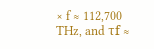× f ≈ 112,700 THz, and τf ≈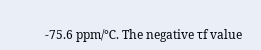-75.6 ppm/℃. The negative τf value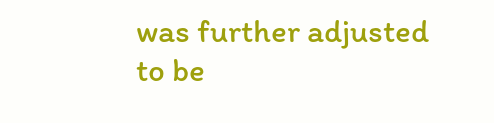was further adjusted to be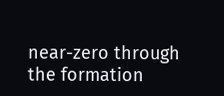near-zero through the formation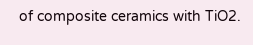of composite ceramics with TiO2.